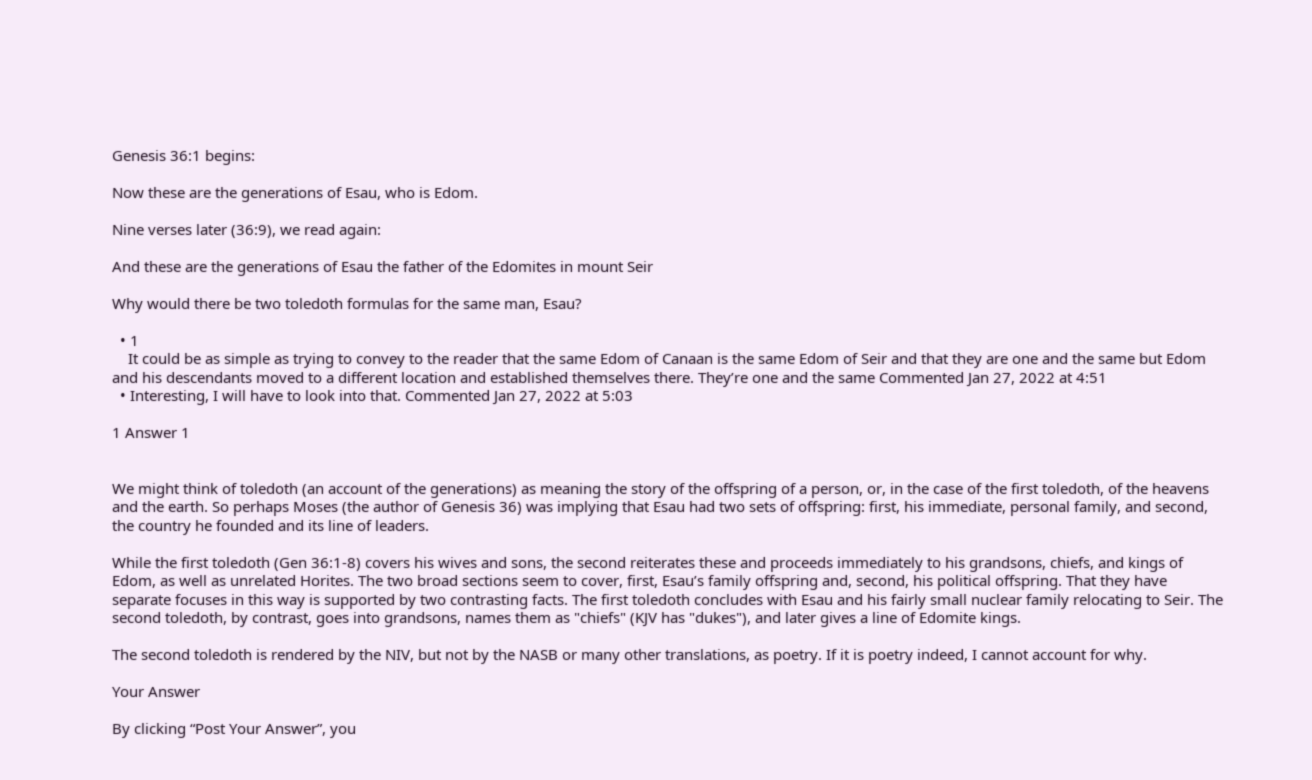Genesis 36:1 begins:

Now these are the generations of Esau, who is Edom.

Nine verses later (36:9), we read again:

And these are the generations of Esau the father of the Edomites in mount Seir

Why would there be two toledoth formulas for the same man, Esau?

  • 1
    It could be as simple as trying to convey to the reader that the same Edom of Canaan is the same Edom of Seir and that they are one and the same but Edom and his descendants moved to a different location and established themselves there. They’re one and the same Commented Jan 27, 2022 at 4:51
  • Interesting, I will have to look into that. Commented Jan 27, 2022 at 5:03

1 Answer 1


We might think of toledoth (an account of the generations) as meaning the story of the offspring of a person, or, in the case of the first toledoth, of the heavens and the earth. So perhaps Moses (the author of Genesis 36) was implying that Esau had two sets of offspring: first, his immediate, personal family, and second, the country he founded and its line of leaders.

While the first toledoth (Gen 36:1-8) covers his wives and sons, the second reiterates these and proceeds immediately to his grandsons, chiefs, and kings of Edom, as well as unrelated Horites. The two broad sections seem to cover, first, Esau’s family offspring and, second, his political offspring. That they have separate focuses in this way is supported by two contrasting facts. The first toledoth concludes with Esau and his fairly small nuclear family relocating to Seir. The second toledoth, by contrast, goes into grandsons, names them as "chiefs" (KJV has "dukes"), and later gives a line of Edomite kings.

The second toledoth is rendered by the NIV, but not by the NASB or many other translations, as poetry. If it is poetry indeed, I cannot account for why.

Your Answer

By clicking “Post Your Answer”, you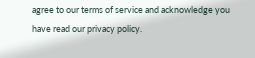agree to our terms of service and acknowledge you have read our privacy policy.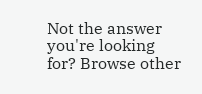Not the answer you're looking for? Browse other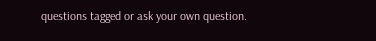questions tagged or ask your own question.